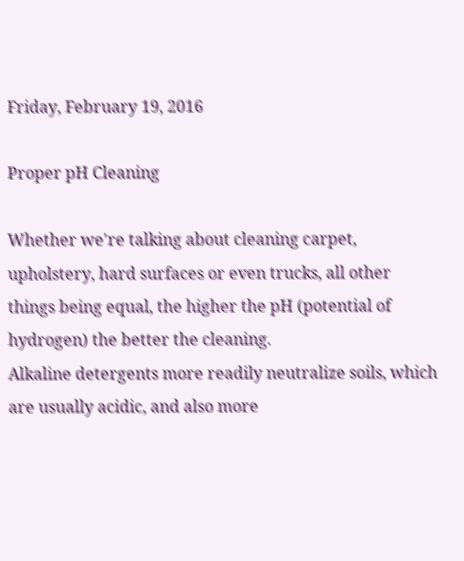Friday, February 19, 2016

Proper pH Cleaning

Whether we're talking about cleaning carpet, upholstery, hard surfaces or even trucks, all other things being equal, the higher the pH (potential of hydrogen) the better the cleaning.
Alkaline detergents more readily neutralize soils, which are usually acidic, and also more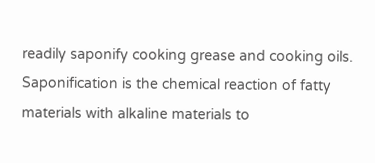readily saponify cooking grease and cooking oils. Saponification is the chemical reaction of fatty materials with alkaline materials to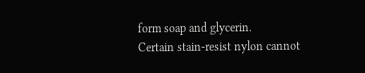form soap and glycerin.
Certain stain-resist nylon cannot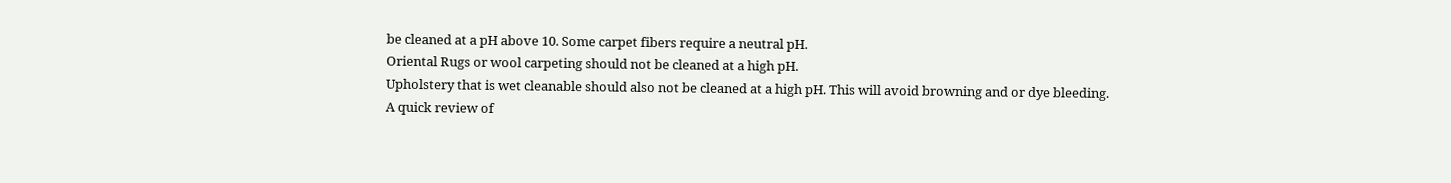be cleaned at a pH above 10. Some carpet fibers require a neutral pH.
Oriental Rugs or wool carpeting should not be cleaned at a high pH.
Upholstery that is wet cleanable should also not be cleaned at a high pH. This will avoid browning and or dye bleeding.
A quick review of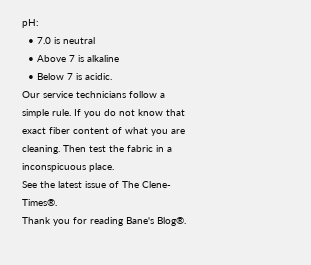pH:
  • 7.0 is neutral
  • Above 7 is alkaline
  • Below 7 is acidic.
Our service technicians follow a simple rule. If you do not know that exact fiber content of what you are cleaning. Then test the fabric in a inconspicuous place.
See the latest issue of The Clene-Times®.
Thank you for reading Bane's Blog®.